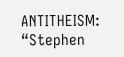ANTITHEISM: “Stephen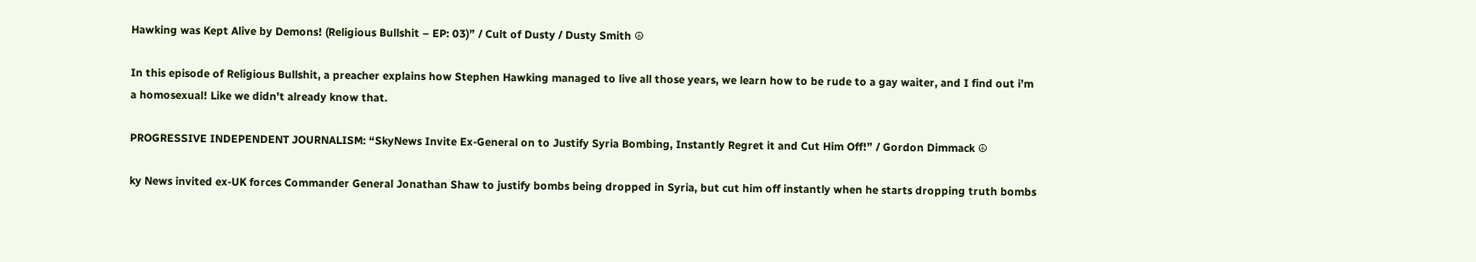Hawking was Kept Alive by Demons! (Religious Bullshit – EP: 03)” / Cult of Dusty / Dusty Smith ☮

In this episode of Religious Bullshit, a preacher explains how Stephen Hawking managed to live all those years, we learn how to be rude to a gay waiter, and I find out i’m a homosexual! Like we didn’t already know that.

PROGRESSIVE INDEPENDENT JOURNALISM: “SkyNews Invite Ex-General on to Justify Syria Bombing, Instantly Regret it and Cut Him Off!” / Gordon Dimmack ☮

ky News invited ex-UK forces Commander General Jonathan Shaw to justify bombs being dropped in Syria, but cut him off instantly when he starts dropping truth bombs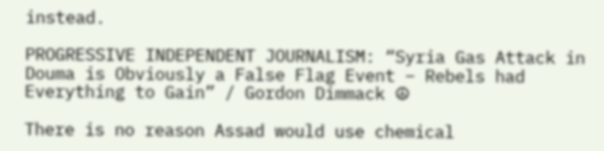instead.

PROGRESSIVE INDEPENDENT JOURNALISM: “Syria Gas Attack in Douma is Obviously a False Flag Event – Rebels had Everything to Gain” / Gordon Dimmack ☮

There is no reason Assad would use chemical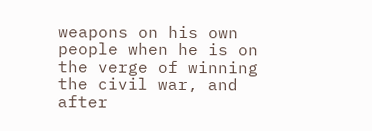weapons on his own people when he is on the verge of winning the civil war, and after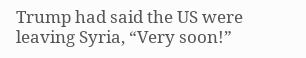Trump had said the US were leaving Syria, “Very soon!”